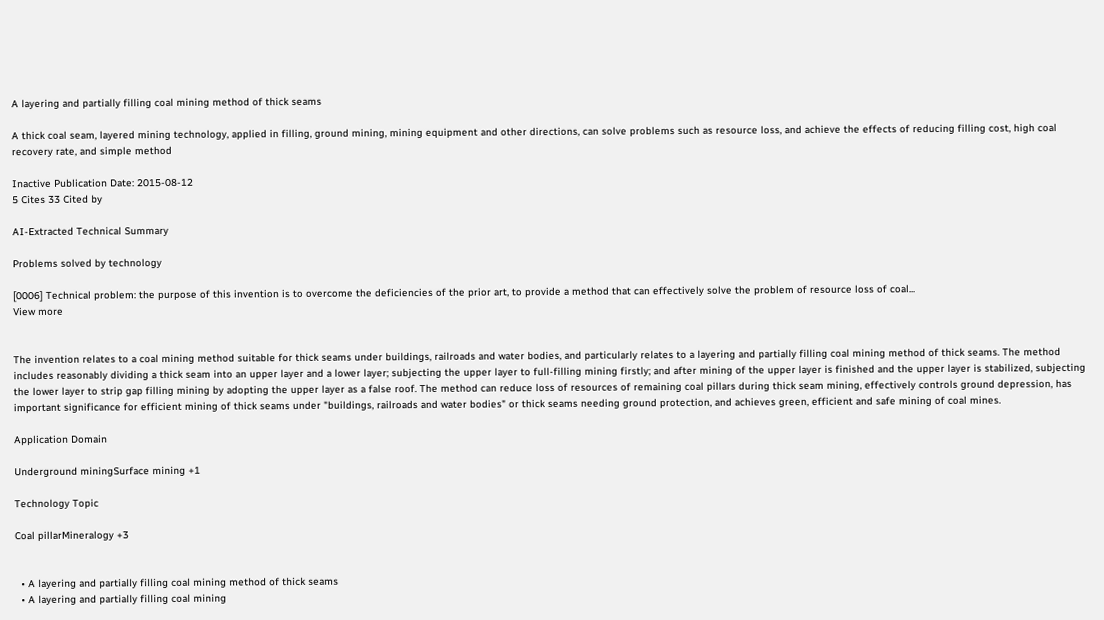A layering and partially filling coal mining method of thick seams

A thick coal seam, layered mining technology, applied in filling, ground mining, mining equipment and other directions, can solve problems such as resource loss, and achieve the effects of reducing filling cost, high coal recovery rate, and simple method

Inactive Publication Date: 2015-08-12
5 Cites 33 Cited by

AI-Extracted Technical Summary

Problems solved by technology

[0006] Technical problem: the purpose of this invention is to overcome the deficiencies of the prior art, to provide a method that can effectively solve the problem of resource loss of coal...
View more


The invention relates to a coal mining method suitable for thick seams under buildings, railroads and water bodies, and particularly relates to a layering and partially filling coal mining method of thick seams. The method includes reasonably dividing a thick seam into an upper layer and a lower layer; subjecting the upper layer to full-filling mining firstly; and after mining of the upper layer is finished and the upper layer is stabilized, subjecting the lower layer to strip gap filling mining by adopting the upper layer as a false roof. The method can reduce loss of resources of remaining coal pillars during thick seam mining, effectively controls ground depression, has important significance for efficient mining of thick seams under "buildings, railroads and water bodies" or thick seams needing ground protection, and achieves green, efficient and safe mining of coal mines.

Application Domain

Underground miningSurface mining +1

Technology Topic

Coal pillarMineralogy +3


  • A layering and partially filling coal mining method of thick seams
  • A layering and partially filling coal mining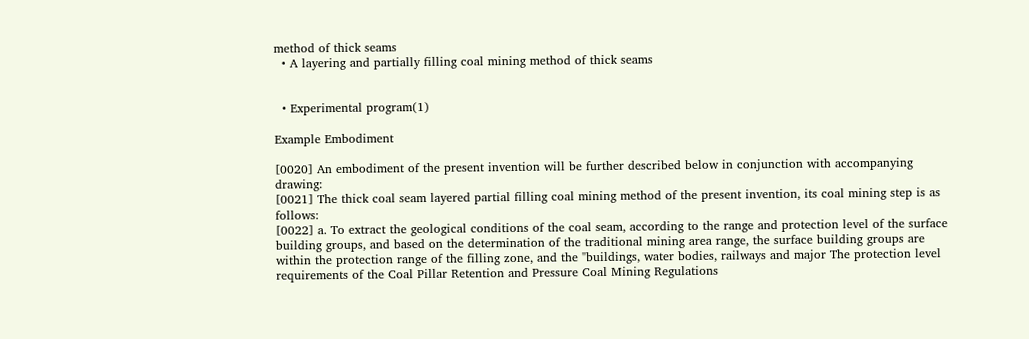method of thick seams
  • A layering and partially filling coal mining method of thick seams


  • Experimental program(1)

Example Embodiment

[0020] An embodiment of the present invention will be further described below in conjunction with accompanying drawing:
[0021] The thick coal seam layered partial filling coal mining method of the present invention, its coal mining step is as follows:
[0022] a. To extract the geological conditions of the coal seam, according to the range and protection level of the surface building groups, and based on the determination of the traditional mining area range, the surface building groups are within the protection range of the filling zone, and the "buildings, water bodies, railways and major The protection level requirements of the Coal Pillar Retention and Pressure Coal Mining Regulations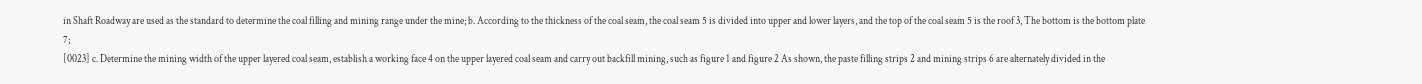in Shaft Roadway are used as the standard to determine the coal filling and mining range under the mine; b. According to the thickness of the coal seam, the coal seam 5 is divided into upper and lower layers, and the top of the coal seam 5 is the roof 3, The bottom is the bottom plate 7;
[0023] c. Determine the mining width of the upper layered coal seam, establish a working face 4 on the upper layered coal seam and carry out backfill mining, such as figure 1 and figure 2 As shown, the paste filling strips 2 and mining strips 6 are alternately divided in the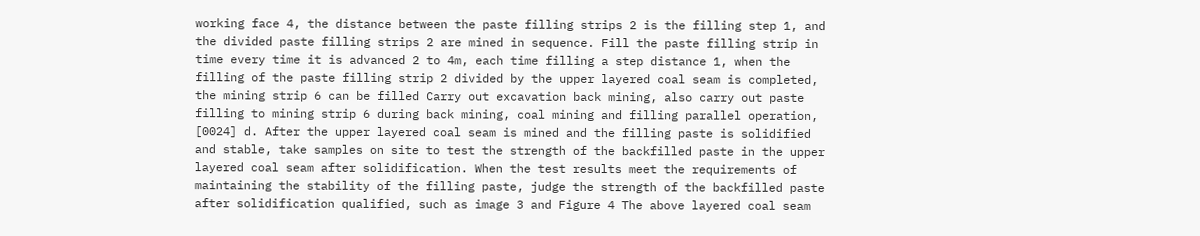working face 4, the distance between the paste filling strips 2 is the filling step 1, and the divided paste filling strips 2 are mined in sequence. Fill the paste filling strip in time every time it is advanced 2 to 4m, each time filling a step distance 1, when the filling of the paste filling strip 2 divided by the upper layered coal seam is completed, the mining strip 6 can be filled Carry out excavation back mining, also carry out paste filling to mining strip 6 during back mining, coal mining and filling parallel operation,
[0024] d. After the upper layered coal seam is mined and the filling paste is solidified and stable, take samples on site to test the strength of the backfilled paste in the upper layered coal seam after solidification. When the test results meet the requirements of maintaining the stability of the filling paste, judge the strength of the backfilled paste after solidification qualified, such as image 3 and Figure 4 The above layered coal seam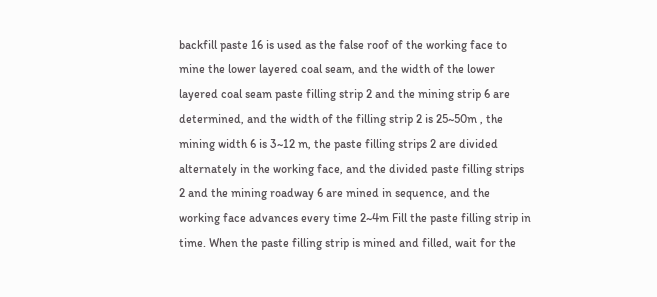backfill paste 16 is used as the false roof of the working face to mine the lower layered coal seam, and the width of the lower layered coal seam paste filling strip 2 and the mining strip 6 are determined, and the width of the filling strip 2 is 25~50m , the mining width 6 is 3~12 m, the paste filling strips 2 are divided alternately in the working face, and the divided paste filling strips 2 and the mining roadway 6 are mined in sequence, and the working face advances every time 2~4m Fill the paste filling strip in time. When the paste filling strip is mined and filled, wait for the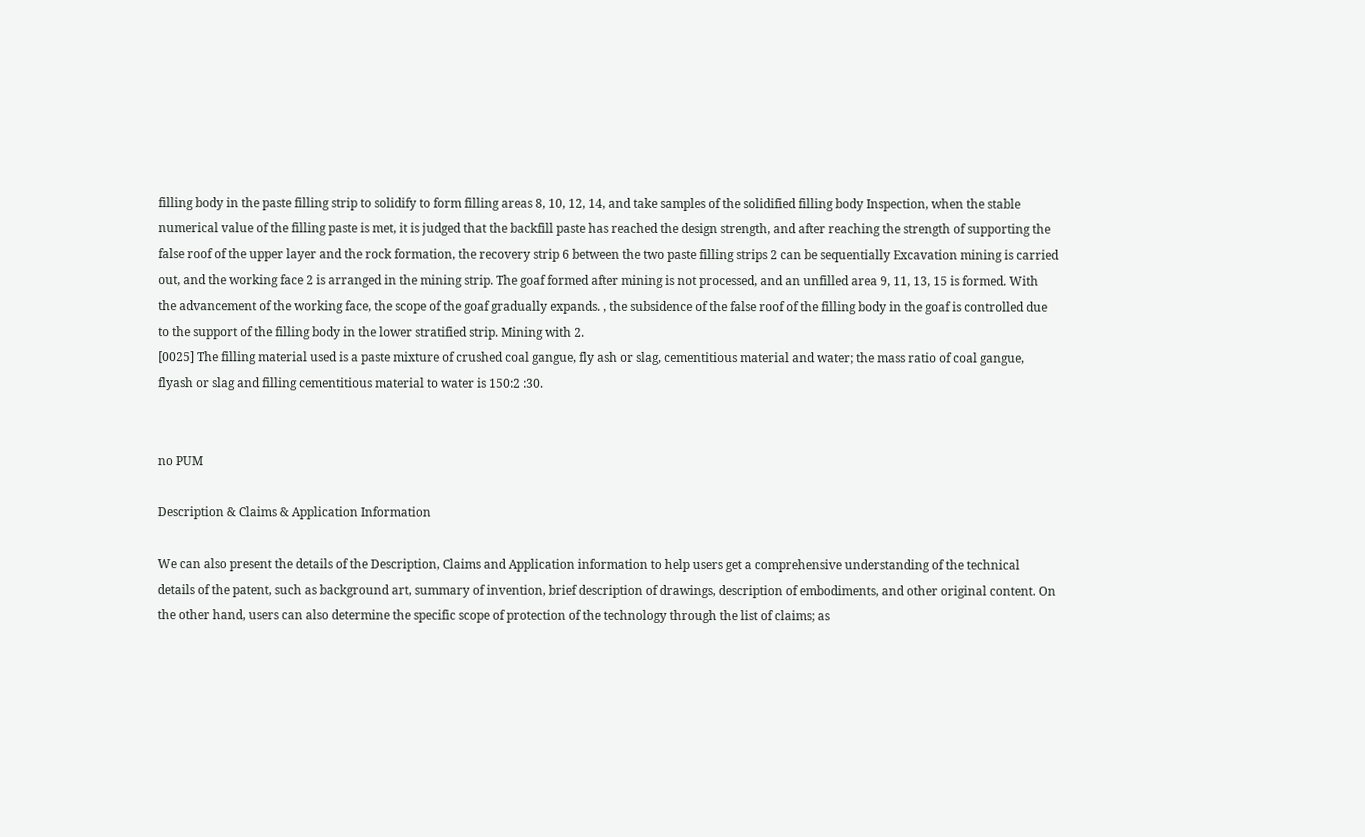filling body in the paste filling strip to solidify to form filling areas 8, 10, 12, 14, and take samples of the solidified filling body Inspection, when the stable numerical value of the filling paste is met, it is judged that the backfill paste has reached the design strength, and after reaching the strength of supporting the false roof of the upper layer and the rock formation, the recovery strip 6 between the two paste filling strips 2 can be sequentially Excavation mining is carried out, and the working face 2 is arranged in the mining strip. The goaf formed after mining is not processed, and an unfilled area 9, 11, 13, 15 is formed. With the advancement of the working face, the scope of the goaf gradually expands. , the subsidence of the false roof of the filling body in the goaf is controlled due to the support of the filling body in the lower stratified strip. Mining with 2.
[0025] The filling material used is a paste mixture of crushed coal gangue, fly ash or slag, cementitious material and water; the mass ratio of coal gangue, flyash or slag and filling cementitious material to water is 150:2 :30.


no PUM

Description & Claims & Application Information

We can also present the details of the Description, Claims and Application information to help users get a comprehensive understanding of the technical details of the patent, such as background art, summary of invention, brief description of drawings, description of embodiments, and other original content. On the other hand, users can also determine the specific scope of protection of the technology through the list of claims; as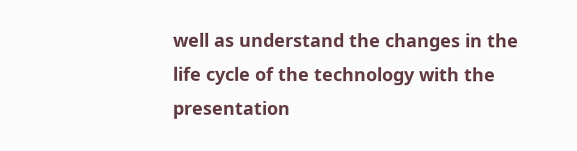well as understand the changes in the life cycle of the technology with the presentation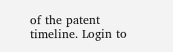of the patent timeline. Login to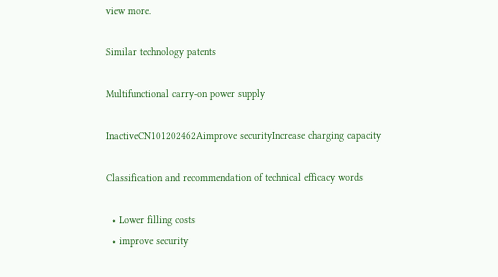view more.

Similar technology patents

Multifunctional carry-on power supply

InactiveCN101202462Aimprove securityIncrease charging capacity

Classification and recommendation of technical efficacy words

  • Lower filling costs
  • improve security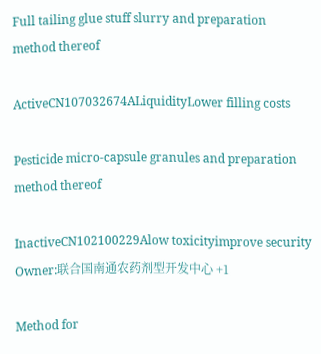Full tailing glue stuff slurry and preparation method thereof

ActiveCN107032674ALiquidityLower filling costs

Pesticide micro-capsule granules and preparation method thereof

InactiveCN102100229Alow toxicityimprove security
Owner:联合国南通农药剂型开发中心 +1

Method for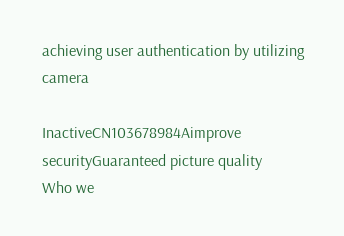achieving user authentication by utilizing camera

InactiveCN103678984Aimprove securityGuaranteed picture quality
Who we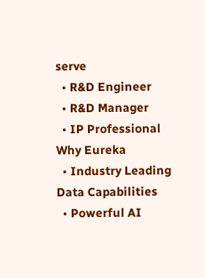serve
  • R&D Engineer
  • R&D Manager
  • IP Professional
Why Eureka
  • Industry Leading Data Capabilities
  • Powerful AI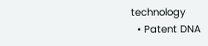technology
  • Patent DNA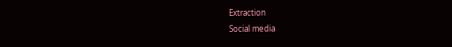Extraction
Social media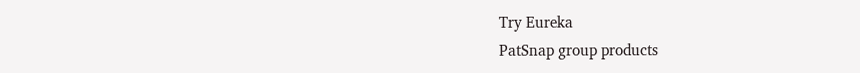Try Eureka
PatSnap group products